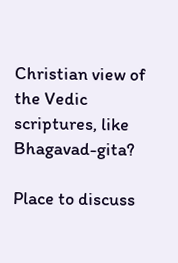Christian view of the Vedic scriptures, like Bhagavad-gita?

Place to discuss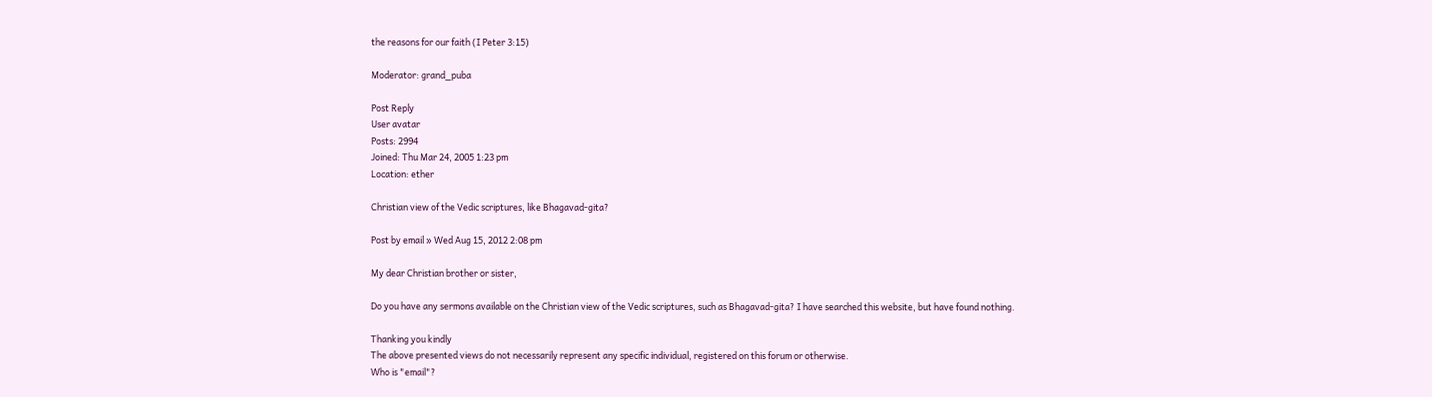the reasons for our faith (I Peter 3:15)

Moderator: grand_puba

Post Reply
User avatar
Posts: 2994
Joined: Thu Mar 24, 2005 1:23 pm
Location: ether

Christian view of the Vedic scriptures, like Bhagavad-gita?

Post by email » Wed Aug 15, 2012 2:08 pm

My dear Christian brother or sister,

Do you have any sermons available on the Christian view of the Vedic scriptures, such as Bhagavad-gita? I have searched this website, but have found nothing.

Thanking you kindly
The above presented views do not necessarily represent any specific individual, registered on this forum or otherwise.
Who is "email"?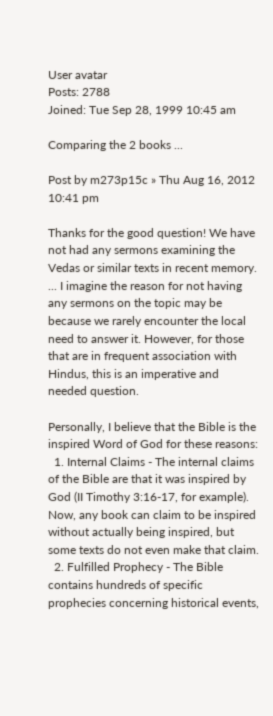User avatar
Posts: 2788
Joined: Tue Sep 28, 1999 10:45 am

Comparing the 2 books ...

Post by m273p15c » Thu Aug 16, 2012 10:41 pm

Thanks for the good question! We have not had any sermons examining the Vedas or similar texts in recent memory. ... I imagine the reason for not having any sermons on the topic may be because we rarely encounter the local need to answer it. However, for those that are in frequent association with Hindus, this is an imperative and needed question.

Personally, I believe that the Bible is the inspired Word of God for these reasons:
  1. Internal Claims - The internal claims of the Bible are that it was inspired by God (II Timothy 3:16-17, for example). Now, any book can claim to be inspired without actually being inspired, but some texts do not even make that claim.
  2. Fulfilled Prophecy - The Bible contains hundreds of specific prophecies concerning historical events,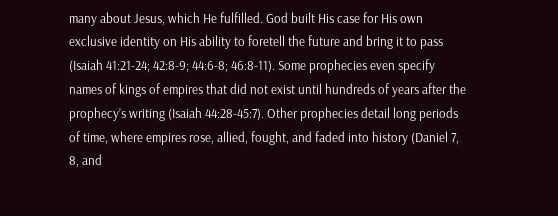many about Jesus, which He fulfilled. God built His case for His own exclusive identity on His ability to foretell the future and bring it to pass (Isaiah 41:21-24; 42:8-9; 44:6-8; 46:8-11). Some prophecies even specify names of kings of empires that did not exist until hundreds of years after the prophecy’s writing (Isaiah 44:28-45:7). Other prophecies detail long periods of time, where empires rose, allied, fought, and faded into history (Daniel 7, 8, and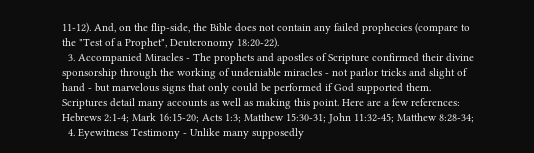11-12). And, on the flip-side, the Bible does not contain any failed prophecies (compare to the "Test of a Prophet", Deuteronomy 18:20-22).
  3. Accompanied Miracles - The prophets and apostles of Scripture confirmed their divine sponsorship through the working of undeniable miracles - not parlor tricks and slight of hand - but marvelous signs that only could be performed if God supported them. Scriptures detail many accounts as well as making this point. Here are a few references: Hebrews 2:1-4; Mark 16:15-20; Acts 1:3; Matthew 15:30-31; John 11:32-45; Matthew 8:28-34;
  4. Eyewitness Testimony - Unlike many supposedly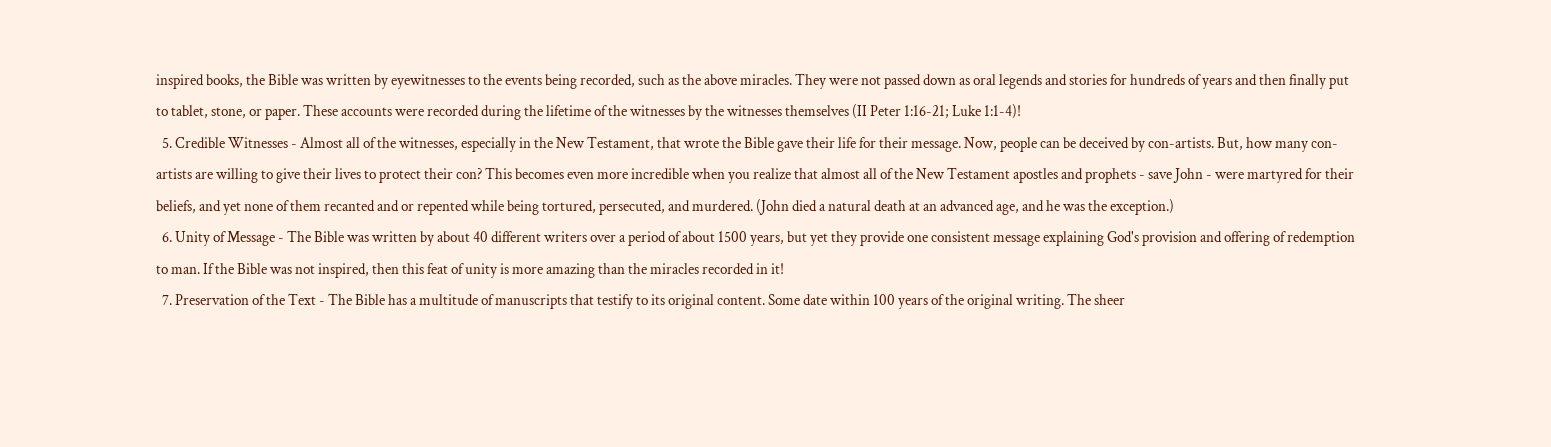inspired books, the Bible was written by eyewitnesses to the events being recorded, such as the above miracles. They were not passed down as oral legends and stories for hundreds of years and then finally put to tablet, stone, or paper. These accounts were recorded during the lifetime of the witnesses by the witnesses themselves (II Peter 1:16-21; Luke 1:1-4)!
  5. Credible Witnesses - Almost all of the witnesses, especially in the New Testament, that wrote the Bible gave their life for their message. Now, people can be deceived by con-artists. But, how many con-artists are willing to give their lives to protect their con? This becomes even more incredible when you realize that almost all of the New Testament apostles and prophets - save John - were martyred for their beliefs, and yet none of them recanted and or repented while being tortured, persecuted, and murdered. (John died a natural death at an advanced age, and he was the exception.)
  6. Unity of Message - The Bible was written by about 40 different writers over a period of about 1500 years, but yet they provide one consistent message explaining God's provision and offering of redemption to man. If the Bible was not inspired, then this feat of unity is more amazing than the miracles recorded in it!
  7. Preservation of the Text - The Bible has a multitude of manuscripts that testify to its original content. Some date within 100 years of the original writing. The sheer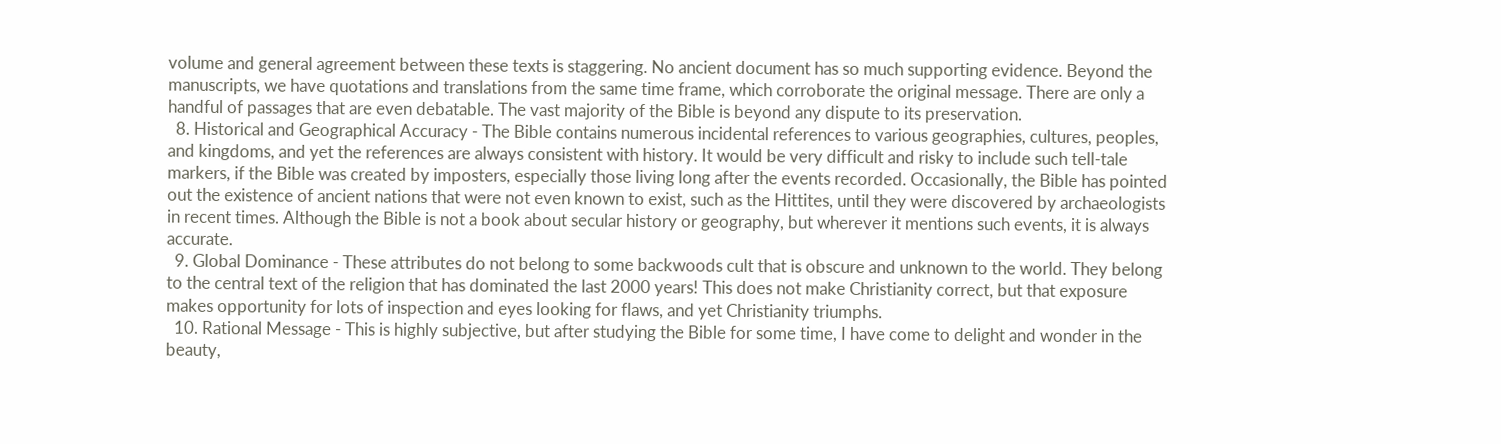volume and general agreement between these texts is staggering. No ancient document has so much supporting evidence. Beyond the manuscripts, we have quotations and translations from the same time frame, which corroborate the original message. There are only a handful of passages that are even debatable. The vast majority of the Bible is beyond any dispute to its preservation.
  8. Historical and Geographical Accuracy - The Bible contains numerous incidental references to various geographies, cultures, peoples, and kingdoms, and yet the references are always consistent with history. It would be very difficult and risky to include such tell-tale markers, if the Bible was created by imposters, especially those living long after the events recorded. Occasionally, the Bible has pointed out the existence of ancient nations that were not even known to exist, such as the Hittites, until they were discovered by archaeologists in recent times. Although the Bible is not a book about secular history or geography, but wherever it mentions such events, it is always accurate.
  9. Global Dominance - These attributes do not belong to some backwoods cult that is obscure and unknown to the world. They belong to the central text of the religion that has dominated the last 2000 years! This does not make Christianity correct, but that exposure makes opportunity for lots of inspection and eyes looking for flaws, and yet Christianity triumphs.
  10. Rational Message - This is highly subjective, but after studying the Bible for some time, I have come to delight and wonder in the beauty,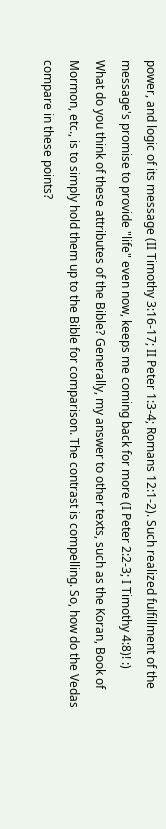power, and logic of its message (II Timothy 3:16-17; II Peter 1:3-4; Romans 12:1-2). Such realized fulfillment of the message's promise to provide "life" even now, keeps me coming back for more (I Peter 2:2-3; I Timothy 4:8)! :)
What do you think of these attributes of the Bible? Generally, my answer to other texts, such as the Koran, Book of Mormon, etc., is to simply hold them up to the Bible for comparison. The contrast is compelling. So, how do the Vedas compare in these points?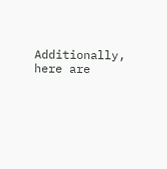Additionally, here are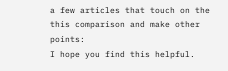a few articles that touch on the this comparison and make other points:
I hope you find this helpful.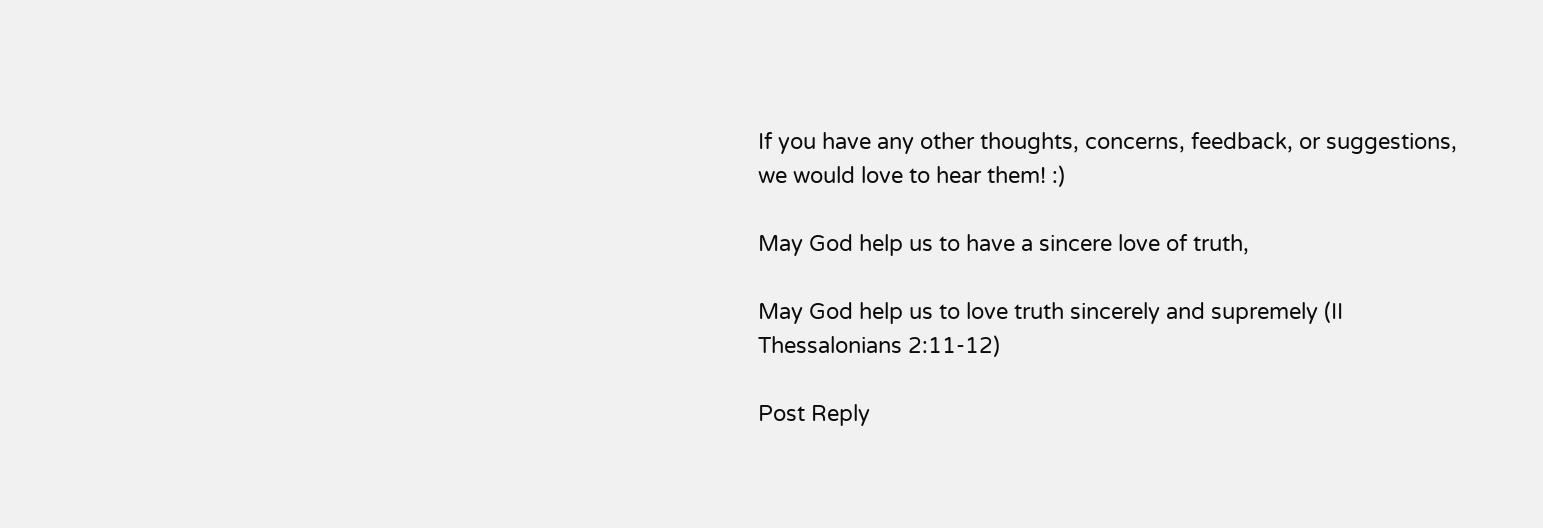If you have any other thoughts, concerns, feedback, or suggestions, we would love to hear them! :)

May God help us to have a sincere love of truth,

May God help us to love truth sincerely and supremely (II Thessalonians 2:11-12)

Post Reply